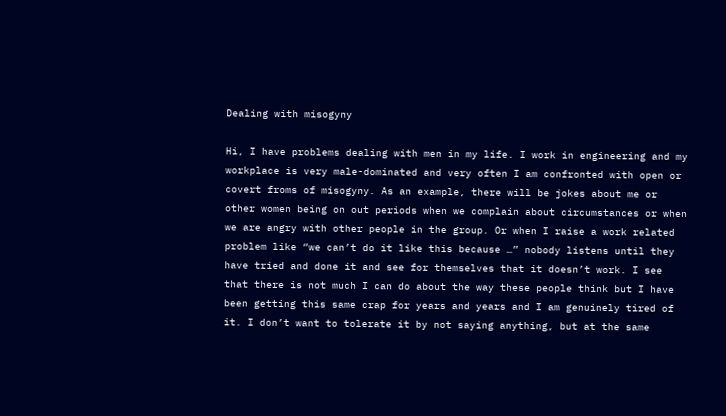Dealing with misogyny

Hi, I have problems dealing with men in my life. I work in engineering and my workplace is very male-dominated and very often I am confronted with open or covert froms of misogyny. As an example, there will be jokes about me or other women being on out periods when we complain about circumstances or when we are angry with other people in the group. Or when I raise a work related problem like “we can’t do it like this because …” nobody listens until they have tried and done it and see for themselves that it doesn’t work. I see that there is not much I can do about the way these people think but I have been getting this same crap for years and years and I am genuinely tired of it. I don’t want to tolerate it by not saying anything, but at the same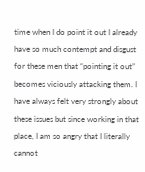time when I do point it out I already have so much contempt and disgust for these men that “pointing it out” becomes viciously attacking them. I have always felt very strongly about these issues but since working in that place, I am so angry that I literally cannot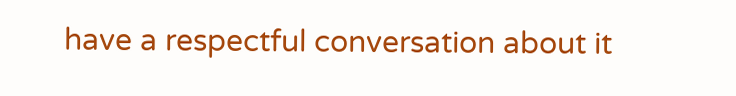have a respectful conversation about it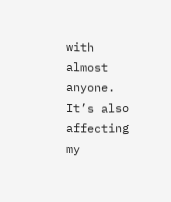with almost anyone. It’s also affecting my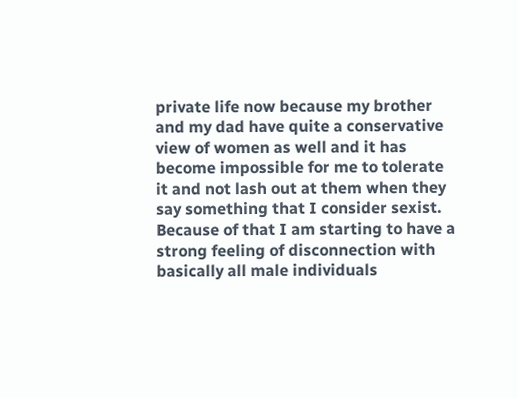private life now because my brother and my dad have quite a conservative view of women as well and it has become impossible for me to tolerate it and not lash out at them when they say something that I consider sexist. Because of that I am starting to have a strong feeling of disconnection with basically all male individuals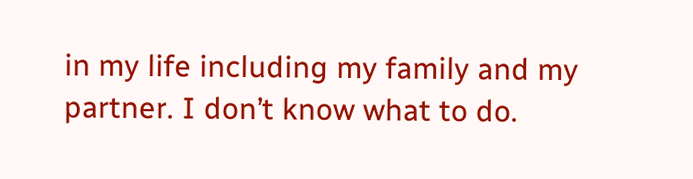in my life including my family and my partner. I don’t know what to do.